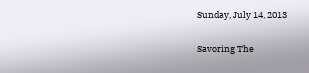Sunday, July 14, 2013

Savoring The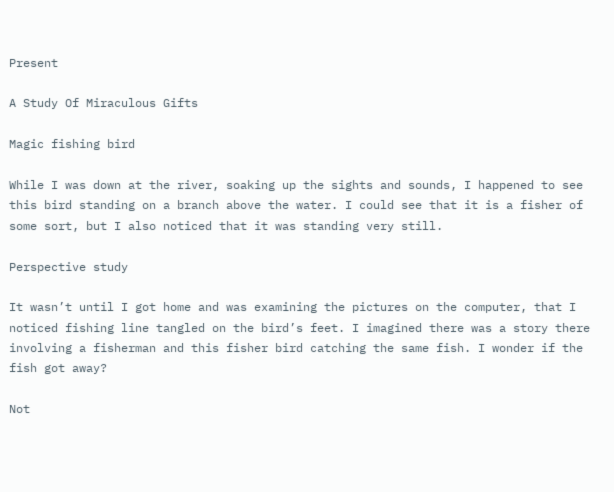Present

A Study Of Miraculous Gifts

Magic fishing bird

While I was down at the river, soaking up the sights and sounds, I happened to see this bird standing on a branch above the water. I could see that it is a fisher of some sort, but I also noticed that it was standing very still.

Perspective study

It wasn’t until I got home and was examining the pictures on the computer, that I noticed fishing line tangled on the bird’s feet. I imagined there was a story there involving a fisherman and this fisher bird catching the same fish. I wonder if the fish got away?

Not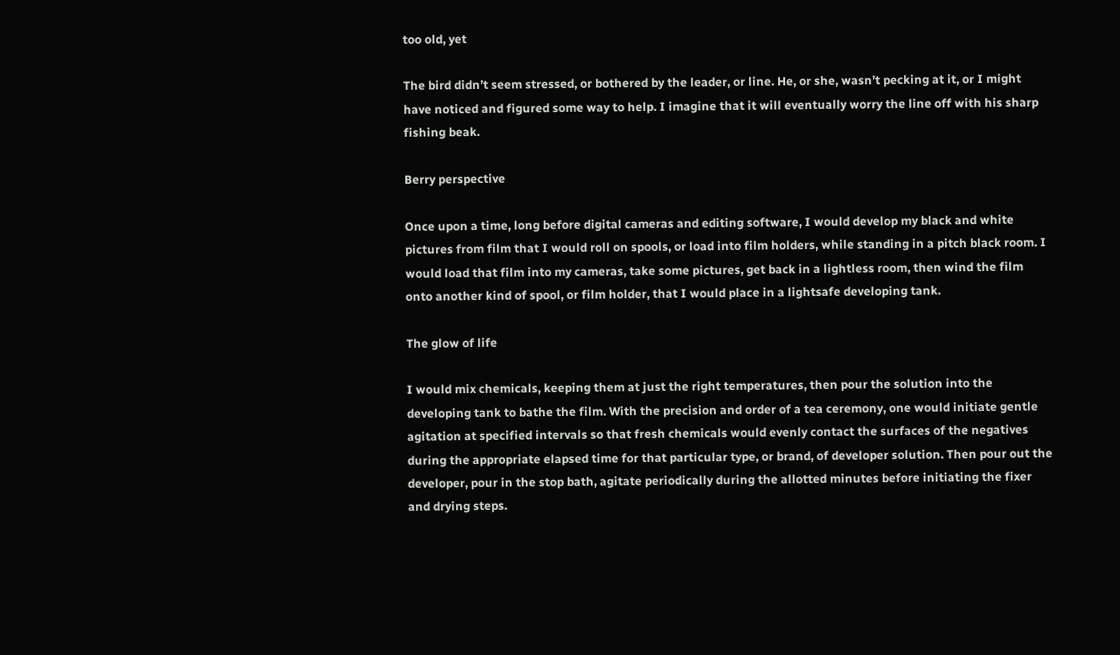too old, yet

The bird didn’t seem stressed, or bothered by the leader, or line. He, or she, wasn’t pecking at it, or I might have noticed and figured some way to help. I imagine that it will eventually worry the line off with his sharp fishing beak.

Berry perspective

Once upon a time, long before digital cameras and editing software, I would develop my black and white pictures from film that I would roll on spools, or load into film holders, while standing in a pitch black room. I would load that film into my cameras, take some pictures, get back in a lightless room, then wind the film onto another kind of spool, or film holder, that I would place in a lightsafe developing tank.

The glow of life

I would mix chemicals, keeping them at just the right temperatures, then pour the solution into the developing tank to bathe the film. With the precision and order of a tea ceremony, one would initiate gentle agitation at specified intervals so that fresh chemicals would evenly contact the surfaces of the negatives during the appropriate elapsed time for that particular type, or brand, of developer solution. Then pour out the developer, pour in the stop bath, agitate periodically during the allotted minutes before initiating the fixer and drying steps.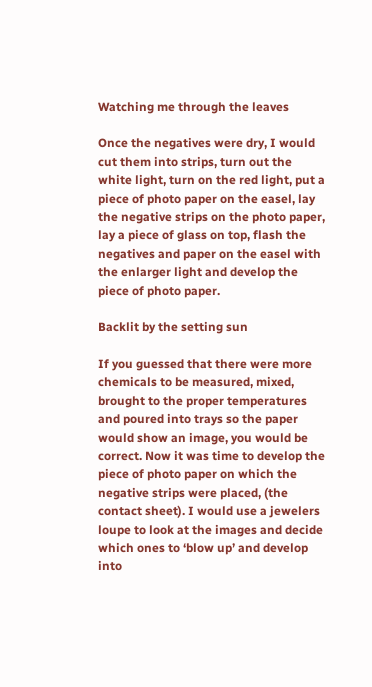Watching me through the leaves

Once the negatives were dry, I would cut them into strips, turn out the white light, turn on the red light, put a piece of photo paper on the easel, lay the negative strips on the photo paper, lay a piece of glass on top, flash the negatives and paper on the easel with the enlarger light and develop the piece of photo paper.

Backlit by the setting sun

If you guessed that there were more chemicals to be measured, mixed, brought to the proper temperatures and poured into trays so the paper would show an image, you would be correct. Now it was time to develop the piece of photo paper on which the negative strips were placed, (the contact sheet). I would use a jewelers loupe to look at the images and decide which ones to ‘blow up’ and develop into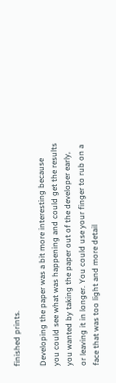finished prints.

Developing the paper was a bit more interesting because you could see what was happening and could get the results you wanted by taking the paper out of the developer early, or leaving it in longer. You could use your finger to rub on a face that was too light and more detail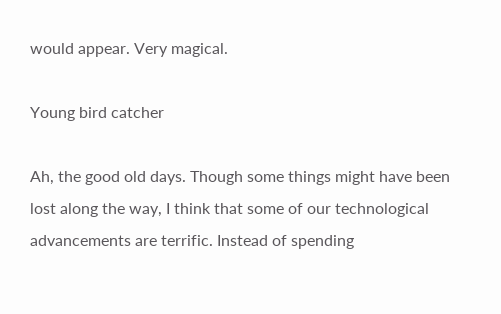would appear. Very magical.

Young bird catcher

Ah, the good old days. Though some things might have been lost along the way, I think that some of our technological advancements are terrific. Instead of spending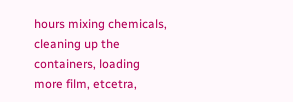hours mixing chemicals, cleaning up the containers, loading more film, etcetra,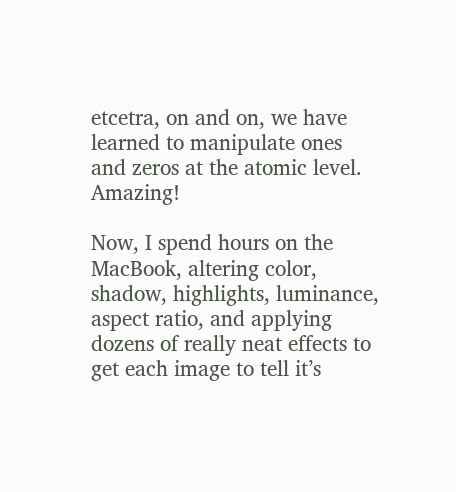etcetra, on and on, we have learned to manipulate ones and zeros at the atomic level. Amazing!

Now, I spend hours on the MacBook, altering color, shadow, highlights, luminance, aspect ratio, and applying dozens of really neat effects to get each image to tell it’s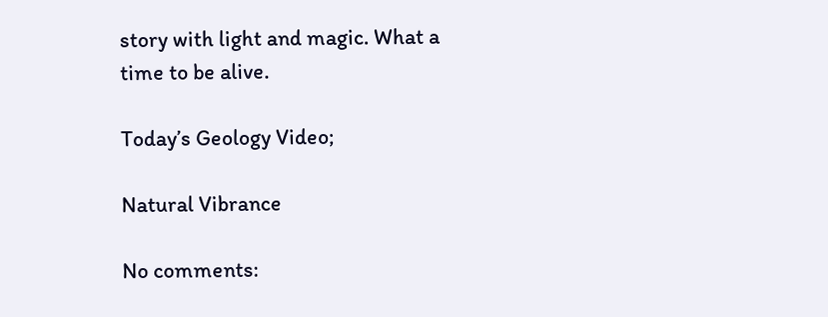story with light and magic. What a time to be alive.

Today’s Geology Video;

Natural Vibrance

No comments: